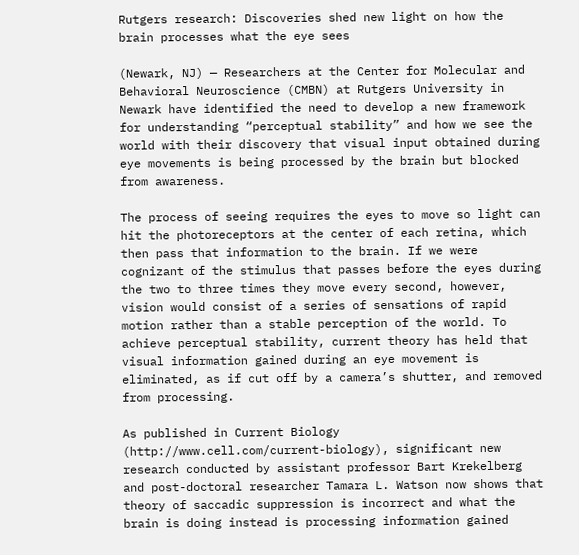Rutgers research: Discoveries shed new light on how the brain processes what the eye sees

(Newark, NJ) — Researchers at the Center for Molecular and Behavioral Neuroscience (CMBN) at Rutgers University in Newark have identified the need to develop a new framework for understanding “perceptual stability” and how we see the world with their discovery that visual input obtained during eye movements is being processed by the brain but blocked from awareness.

The process of seeing requires the eyes to move so light can hit the photoreceptors at the center of each retina, which then pass that information to the brain. If we were cognizant of the stimulus that passes before the eyes during the two to three times they move every second, however, vision would consist of a series of sensations of rapid motion rather than a stable perception of the world. To achieve perceptual stability, current theory has held that visual information gained during an eye movement is eliminated, as if cut off by a camera’s shutter, and removed from processing.

As published in Current Biology (http://www.cell.com/current-biology), significant new research conducted by assistant professor Bart Krekelberg and post-doctoral researcher Tamara L. Watson now shows that theory of saccadic suppression is incorrect and what the brain is doing instead is processing information gained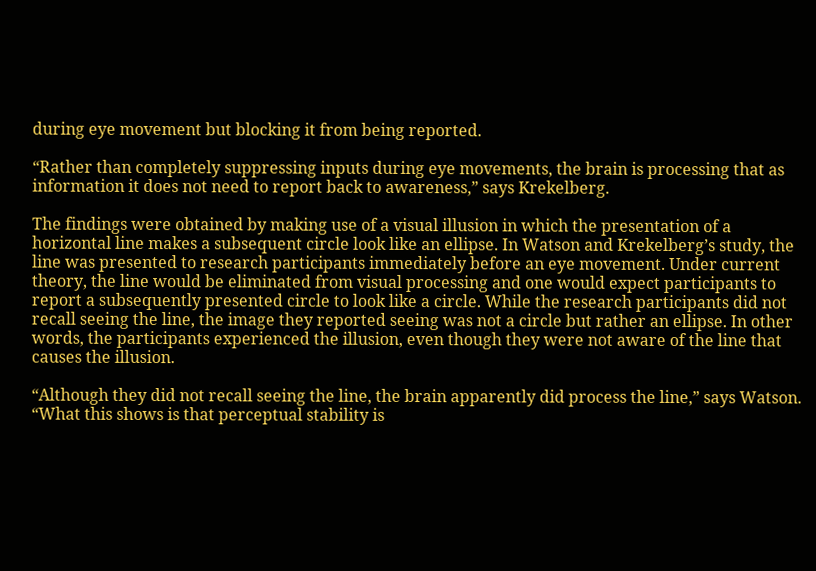during eye movement but blocking it from being reported.

“Rather than completely suppressing inputs during eye movements, the brain is processing that as information it does not need to report back to awareness,” says Krekelberg.

The findings were obtained by making use of a visual illusion in which the presentation of a horizontal line makes a subsequent circle look like an ellipse. In Watson and Krekelberg’s study, the line was presented to research participants immediately before an eye movement. Under current theory, the line would be eliminated from visual processing and one would expect participants to report a subsequently presented circle to look like a circle. While the research participants did not recall seeing the line, the image they reported seeing was not a circle but rather an ellipse. In other words, the participants experienced the illusion, even though they were not aware of the line that causes the illusion.

“Although they did not recall seeing the line, the brain apparently did process the line,” says Watson. “What this shows is that perceptual stability is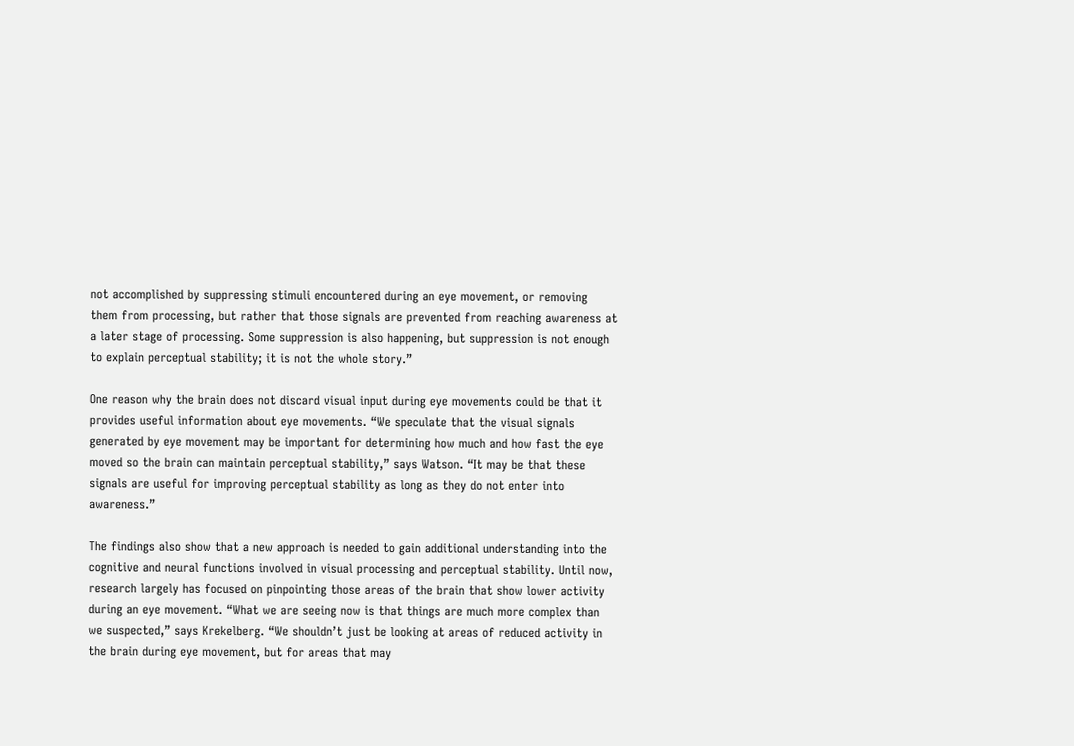not accomplished by suppressing stimuli encountered during an eye movement, or removing them from processing, but rather that those signals are prevented from reaching awareness at a later stage of processing. Some suppression is also happening, but suppression is not enough to explain perceptual stability; it is not the whole story.”

One reason why the brain does not discard visual input during eye movements could be that it provides useful information about eye movements. “We speculate that the visual signals generated by eye movement may be important for determining how much and how fast the eye moved so the brain can maintain perceptual stability,” says Watson. “It may be that these signals are useful for improving perceptual stability as long as they do not enter into awareness.”

The findings also show that a new approach is needed to gain additional understanding into the cognitive and neural functions involved in visual processing and perceptual stability. Until now, research largely has focused on pinpointing those areas of the brain that show lower activity during an eye movement. “What we are seeing now is that things are much more complex than we suspected,” says Krekelberg. “We shouldn’t just be looking at areas of reduced activity in the brain during eye movement, but for areas that may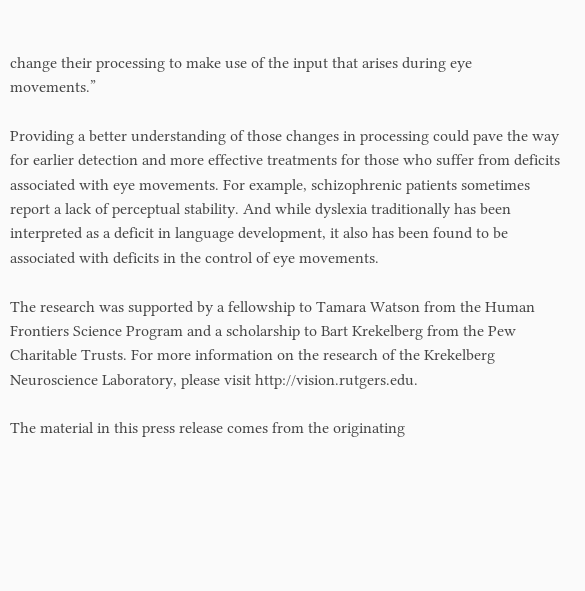change their processing to make use of the input that arises during eye movements.”

Providing a better understanding of those changes in processing could pave the way for earlier detection and more effective treatments for those who suffer from deficits associated with eye movements. For example, schizophrenic patients sometimes report a lack of perceptual stability. And while dyslexia traditionally has been interpreted as a deficit in language development, it also has been found to be associated with deficits in the control of eye movements.

The research was supported by a fellowship to Tamara Watson from the Human Frontiers Science Program and a scholarship to Bart Krekelberg from the Pew Charitable Trusts. For more information on the research of the Krekelberg Neuroscience Laboratory, please visit http://vision.rutgers.edu.

The material in this press release comes from the originating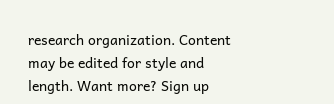research organization. Content may be edited for style and length. Want more? Sign up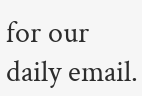for our daily email.